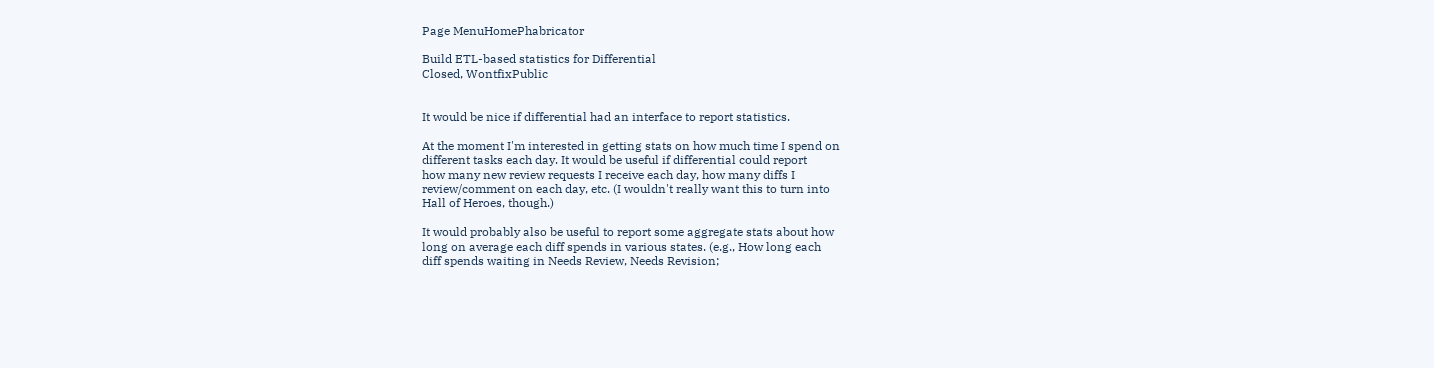Page MenuHomePhabricator

Build ETL-based statistics for Differential
Closed, WontfixPublic


It would be nice if differential had an interface to report statistics.

At the moment I'm interested in getting stats on how much time I spend on
different tasks each day. It would be useful if differential could report
how many new review requests I receive each day, how many diffs I
review/comment on each day, etc. (I wouldn't really want this to turn into
Hall of Heroes, though.)

It would probably also be useful to report some aggregate stats about how
long on average each diff spends in various states. (e.g., How long each
diff spends waiting in Needs Review, Needs Revision;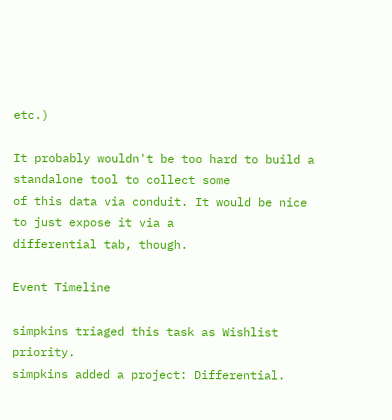etc.)

It probably wouldn't be too hard to build a standalone tool to collect some
of this data via conduit. It would be nice to just expose it via a
differential tab, though.

Event Timeline

simpkins triaged this task as Wishlist priority.
simpkins added a project: Differential.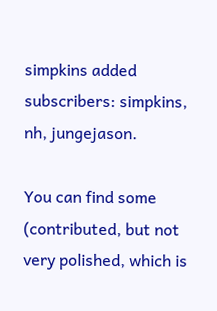simpkins added subscribers: simpkins, nh, jungejason.

You can find some (contributed, but not very polished, which is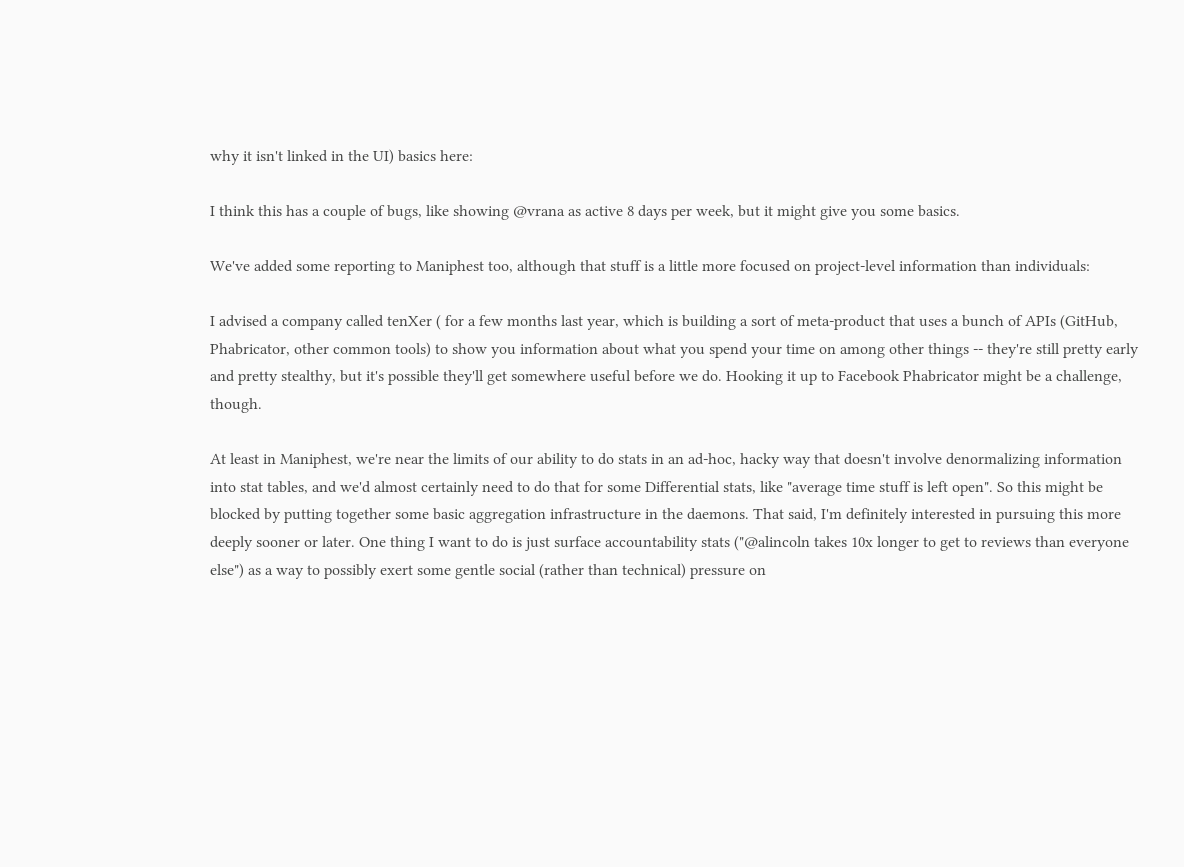why it isn't linked in the UI) basics here:

I think this has a couple of bugs, like showing @vrana as active 8 days per week, but it might give you some basics.

We've added some reporting to Maniphest too, although that stuff is a little more focused on project-level information than individuals:

I advised a company called tenXer ( for a few months last year, which is building a sort of meta-product that uses a bunch of APIs (GitHub, Phabricator, other common tools) to show you information about what you spend your time on among other things -- they're still pretty early and pretty stealthy, but it's possible they'll get somewhere useful before we do. Hooking it up to Facebook Phabricator might be a challenge, though.

At least in Maniphest, we're near the limits of our ability to do stats in an ad-hoc, hacky way that doesn't involve denormalizing information into stat tables, and we'd almost certainly need to do that for some Differential stats, like "average time stuff is left open". So this might be blocked by putting together some basic aggregation infrastructure in the daemons. That said, I'm definitely interested in pursuing this more deeply sooner or later. One thing I want to do is just surface accountability stats ("@alincoln takes 10x longer to get to reviews than everyone else") as a way to possibly exert some gentle social (rather than technical) pressure on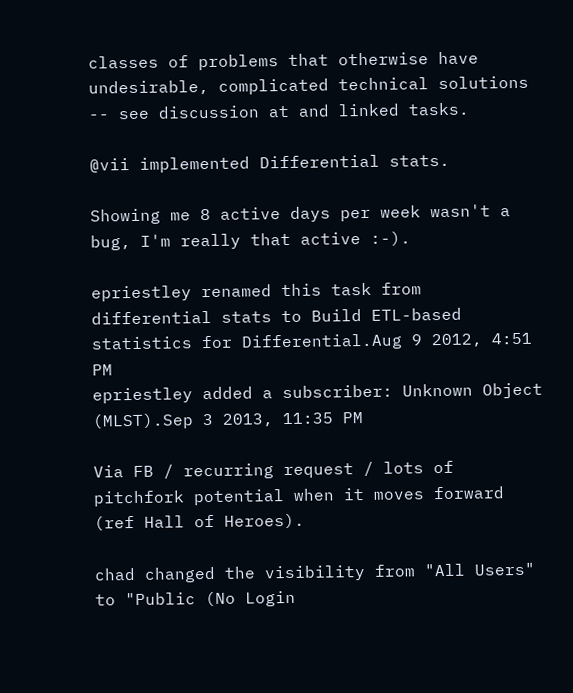classes of problems that otherwise have undesirable, complicated technical solutions -- see discussion at and linked tasks.

@vii implemented Differential stats.

Showing me 8 active days per week wasn't a bug, I'm really that active :-).

epriestley renamed this task from differential stats to Build ETL-based statistics for Differential.Aug 9 2012, 4:51 PM
epriestley added a subscriber: Unknown Object (MLST).Sep 3 2013, 11:35 PM

Via FB / recurring request / lots of pitchfork potential when it moves forward (ref Hall of Heroes).

chad changed the visibility from "All Users" to "Public (No Login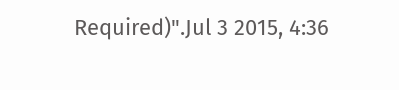Required)".Jul 3 2015, 4:36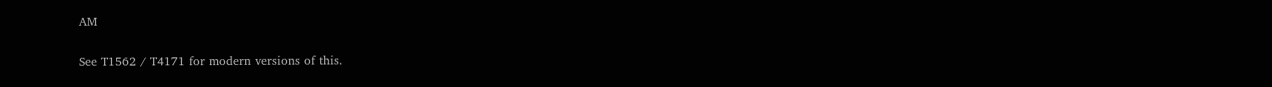AM

See T1562 / T4171 for modern versions of this.